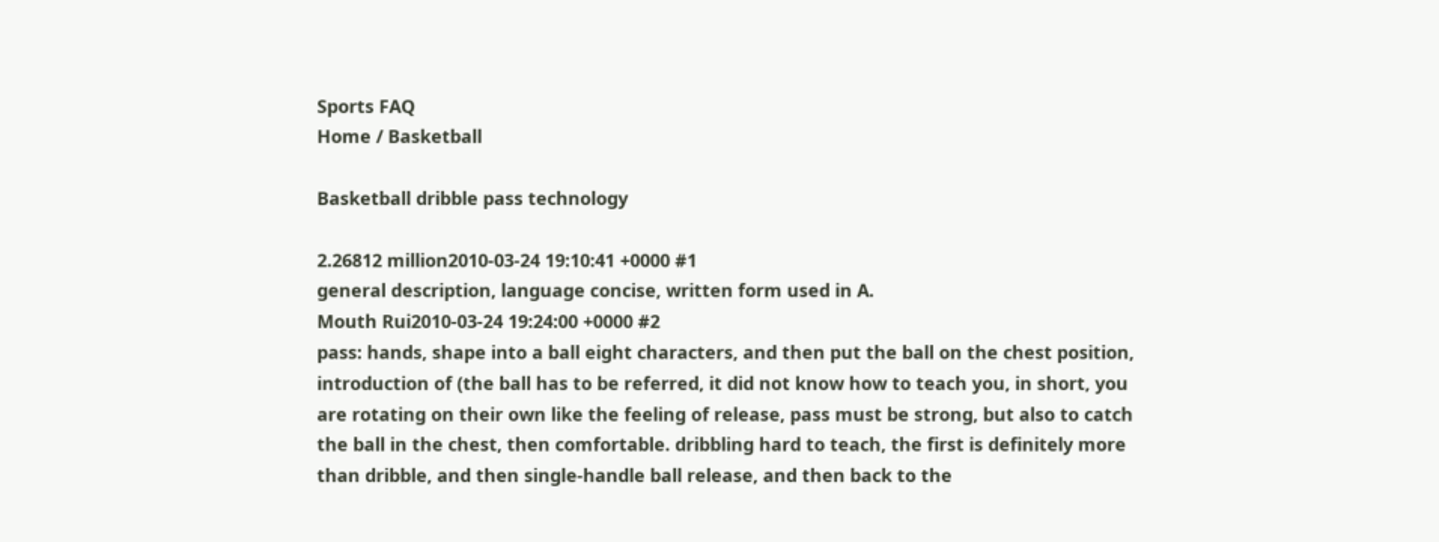Sports FAQ
Home / Basketball

Basketball dribble pass technology

2.26812 million2010-03-24 19:10:41 +0000 #1
general description, language concise, written form used in A.
Mouth Rui2010-03-24 19:24:00 +0000 #2
pass: hands, shape into a ball eight characters, and then put the ball on the chest position, introduction of (the ball has to be referred, it did not know how to teach you, in short, you are rotating on their own like the feeling of release, pass must be strong, but also to catch the ball in the chest, then comfortable. dribbling hard to teach, the first is definitely more than dribble, and then single-handle ball release, and then back to the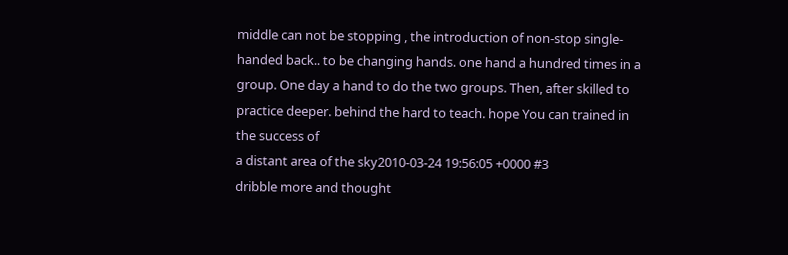middle can not be stopping , the introduction of non-stop single-handed back.. to be changing hands. one hand a hundred times in a group. One day a hand to do the two groups. Then, after skilled to practice deeper. behind the hard to teach. hope You can trained in the success of
a distant area of the sky2010-03-24 19:56:05 +0000 #3
dribble more and thought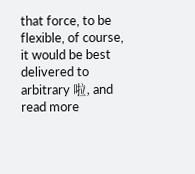that force, to be flexible, of course, it would be best delivered to arbitrary 啦, and read more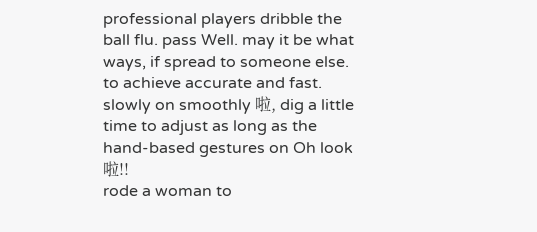professional players dribble the ball flu. pass Well. may it be what ways, if spread to someone else. to achieve accurate and fast. slowly on smoothly 啦, dig a little time to adjust as long as the hand-based gestures on Oh look 啦!!
rode a woman to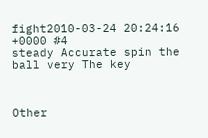fight2010-03-24 20:24:16 +0000 #4
steady Accurate spin the ball very The key



Other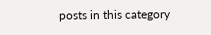posts in this category